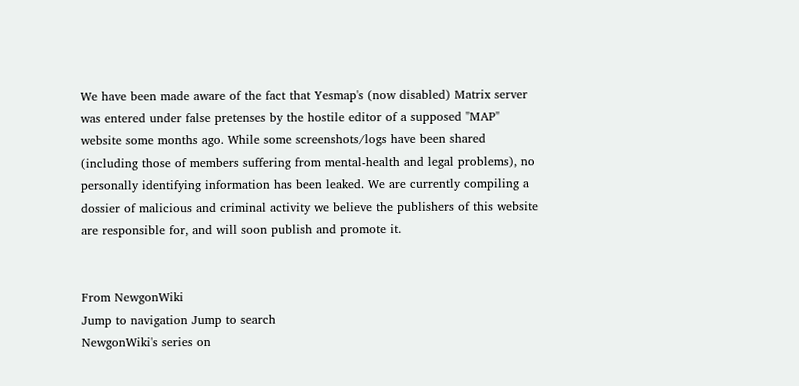We have been made aware of the fact that Yesmap's (now disabled) Matrix server was entered under false pretenses by the hostile editor of a supposed "MAP" website some months ago. While some screenshots/logs have been shared (including those of members suffering from mental-health and legal problems), no personally identifying information has been leaked. We are currently compiling a dossier of malicious and criminal activity we believe the publishers of this website are responsible for, and will soon publish and promote it.


From NewgonWiki
Jump to navigation Jump to search
NewgonWiki's series on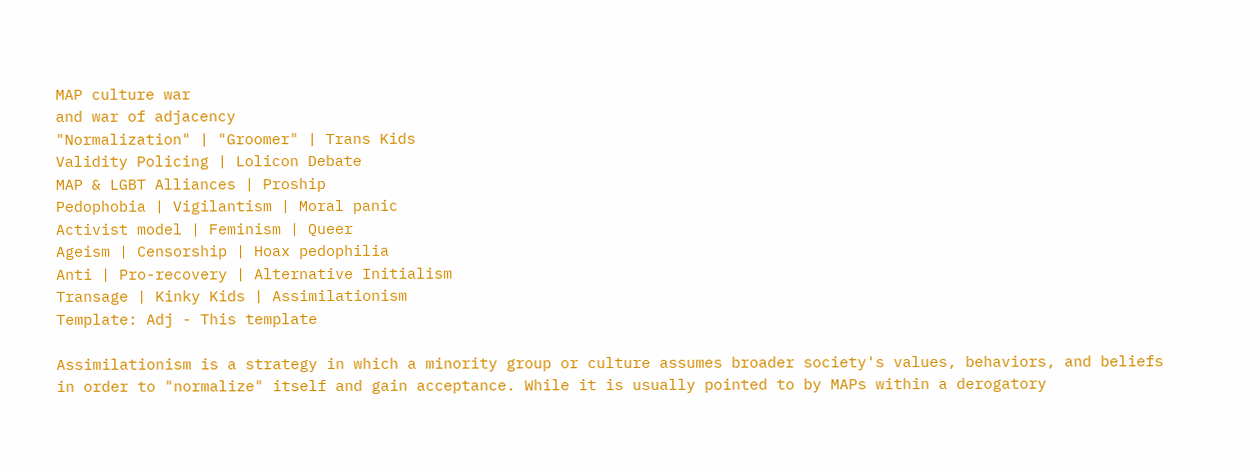MAP culture war
and war of adjacency
"Normalization" | "Groomer" | Trans Kids
Validity Policing | Lolicon Debate
MAP & LGBT Alliances | Proship
Pedophobia | Vigilantism | Moral panic
Activist model | Feminism | Queer
Ageism | Censorship | Hoax pedophilia
Anti | Pro-recovery | Alternative Initialism
Transage | Kinky Kids | Assimilationism
Template: Adj - This template

Assimilationism is a strategy in which a minority group or culture assumes broader society's values, behaviors, and beliefs in order to "normalize" itself and gain acceptance. While it is usually pointed to by MAPs within a derogatory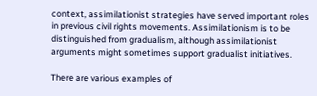context, assimilationist strategies have served important roles in previous civil rights movements. Assimilationism is to be distinguished from gradualism, although assimilationist arguments might sometimes support gradualist initiatives.

There are various examples of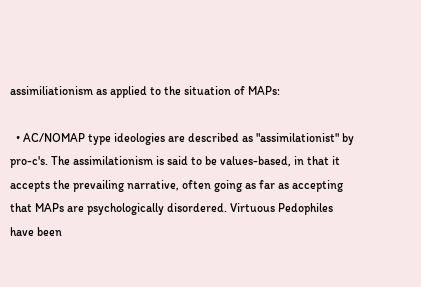assimiliationism as applied to the situation of MAPs:

  • AC/NOMAP type ideologies are described as "assimilationist" by pro-c's. The assimilationism is said to be values-based, in that it accepts the prevailing narrative, often going as far as accepting that MAPs are psychologically disordered. Virtuous Pedophiles have been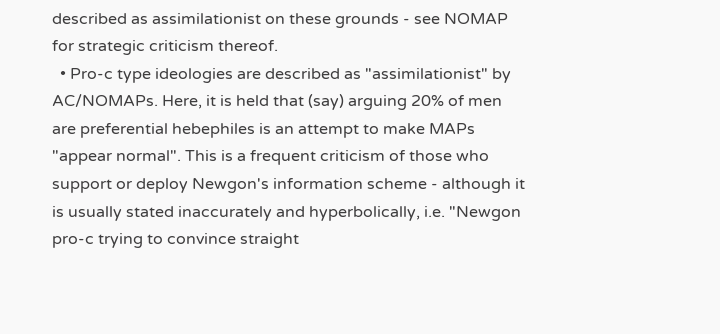described as assimilationist on these grounds - see NOMAP for strategic criticism thereof.
  • Pro-c type ideologies are described as "assimilationist" by AC/NOMAPs. Here, it is held that (say) arguing 20% of men are preferential hebephiles is an attempt to make MAPs "appear normal". This is a frequent criticism of those who support or deploy Newgon's information scheme - although it is usually stated inaccurately and hyperbolically, i.e. "Newgon pro-c trying to convince straight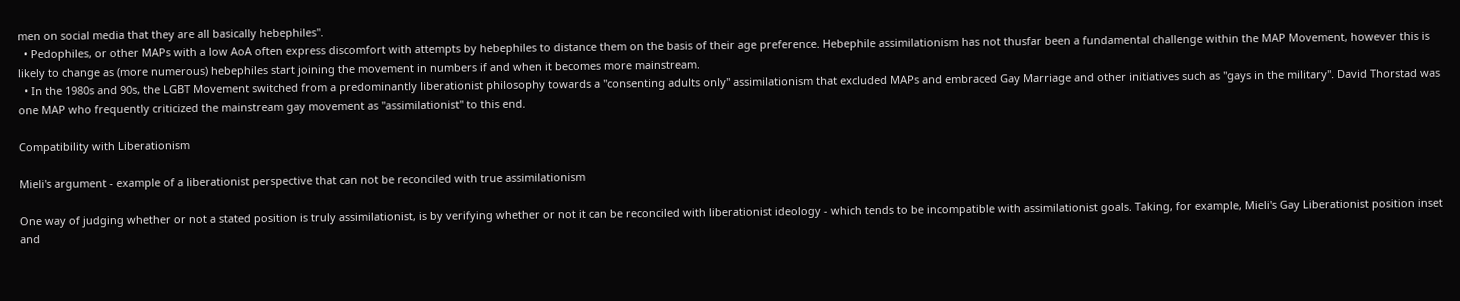men on social media that they are all basically hebephiles".
  • Pedophiles, or other MAPs with a low AoA often express discomfort with attempts by hebephiles to distance them on the basis of their age preference. Hebephile assimilationism has not thusfar been a fundamental challenge within the MAP Movement, however this is likely to change as (more numerous) hebephiles start joining the movement in numbers if and when it becomes more mainstream.
  • In the 1980s and 90s, the LGBT Movement switched from a predominantly liberationist philosophy towards a "consenting adults only" assimilationism that excluded MAPs and embraced Gay Marriage and other initiatives such as "gays in the military". David Thorstad was one MAP who frequently criticized the mainstream gay movement as "assimilationist" to this end.

Compatibility with Liberationism

Mieli's argument - example of a liberationist perspective that can not be reconciled with true assimilationism

One way of judging whether or not a stated position is truly assimilationist, is by verifying whether or not it can be reconciled with liberationist ideology - which tends to be incompatible with assimilationist goals. Taking, for example, Mieli's Gay Liberationist position inset and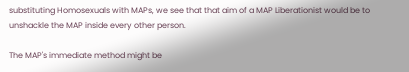substituting Homosexuals with MAPs, we see that that aim of a MAP Liberationist would be to unshackle the MAP inside every other person.

The MAP's immediate method might be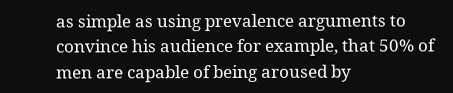as simple as using prevalence arguments to convince his audience for example, that 50% of men are capable of being aroused by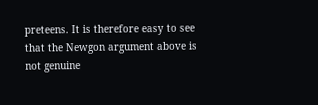preteens. It is therefore easy to see that the Newgon argument above is not genuine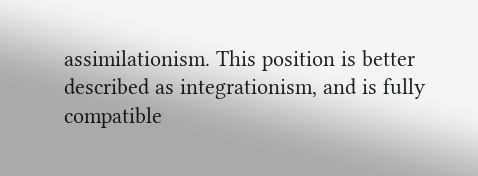assimilationism. This position is better described as integrationism, and is fully compatible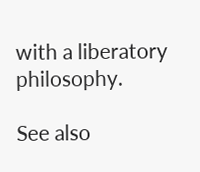with a liberatory philosophy.

See also